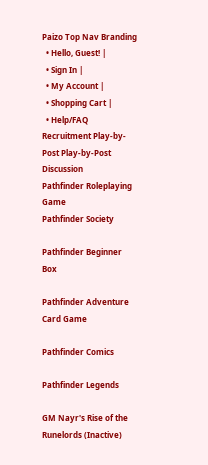Paizo Top Nav Branding
  • Hello, Guest! |
  • Sign In |
  • My Account |
  • Shopping Cart |
  • Help/FAQ
Recruitment Play-by-Post Play-by-Post Discussion
Pathfinder Roleplaying Game
Pathfinder Society

Pathfinder Beginner Box

Pathfinder Adventure Card Game

Pathfinder Comics

Pathfinder Legends

GM Nayr's Rise of the Runelords (Inactive)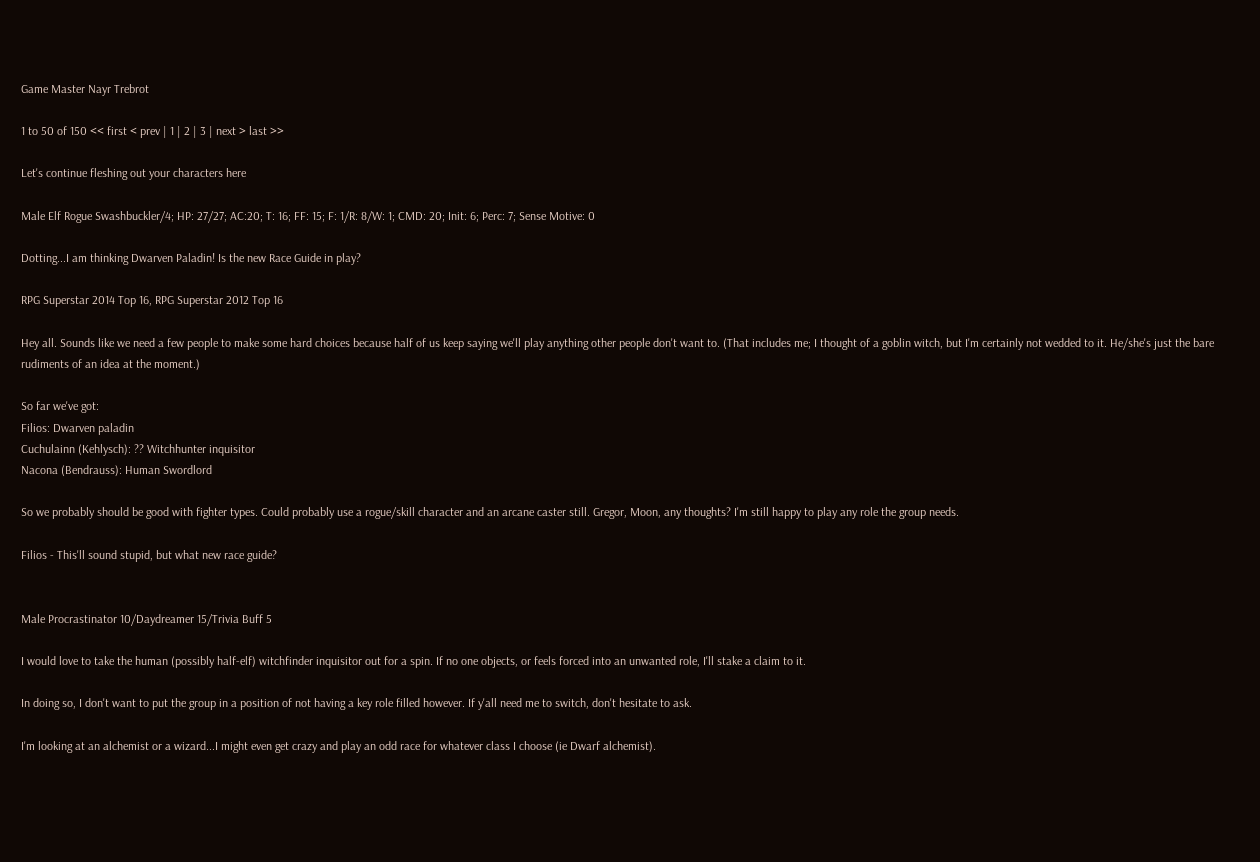Game Master Nayr Trebrot

1 to 50 of 150 << first < prev | 1 | 2 | 3 | next > last >>

Let's continue fleshing out your characters here

Male Elf Rogue Swashbuckler/4; HP: 27/27; AC:20; T: 16; FF: 15; F: 1/R: 8/W: 1; CMD: 20; Init: 6; Perc: 7; Sense Motive: 0

Dotting...I am thinking Dwarven Paladin! Is the new Race Guide in play?

RPG Superstar 2014 Top 16, RPG Superstar 2012 Top 16

Hey all. Sounds like we need a few people to make some hard choices because half of us keep saying we'll play anything other people don't want to. (That includes me; I thought of a goblin witch, but I'm certainly not wedded to it. He/she's just the bare rudiments of an idea at the moment.)

So far we've got:
Filios: Dwarven paladin
Cuchulainn (Kehlysch): ?? Witchhunter inquisitor
Nacona (Bendrauss): Human Swordlord

So we probably should be good with fighter types. Could probably use a rogue/skill character and an arcane caster still. Gregor, Moon, any thoughts? I'm still happy to play any role the group needs.

Filios - This'll sound stupid, but what new race guide?


Male Procrastinator 10/Daydreamer 15/Trivia Buff 5

I would love to take the human (possibly half-elf) witchfinder inquisitor out for a spin. If no one objects, or feels forced into an unwanted role, I'll stake a claim to it.

In doing so, I don't want to put the group in a position of not having a key role filled however. If y'all need me to switch, don't hesitate to ask.

I'm looking at an alchemist or a wizard...I might even get crazy and play an odd race for whatever class I choose (ie Dwarf alchemist).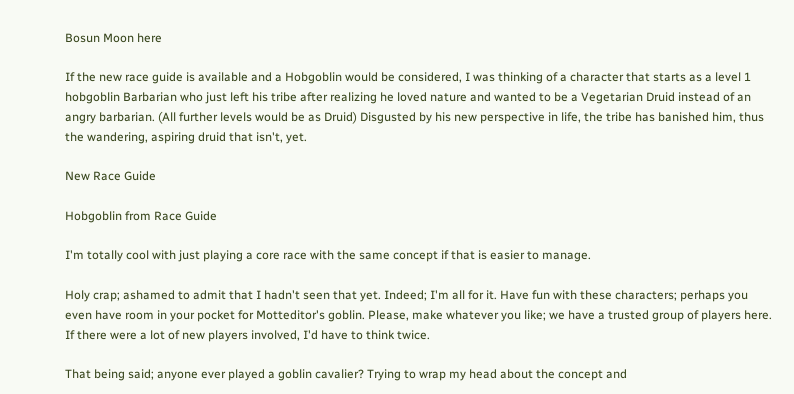Bosun Moon here

If the new race guide is available and a Hobgoblin would be considered, I was thinking of a character that starts as a level 1 hobgoblin Barbarian who just left his tribe after realizing he loved nature and wanted to be a Vegetarian Druid instead of an angry barbarian. (All further levels would be as Druid) Disgusted by his new perspective in life, the tribe has banished him, thus the wandering, aspiring druid that isn't, yet.

New Race Guide

Hobgoblin from Race Guide

I'm totally cool with just playing a core race with the same concept if that is easier to manage.

Holy crap; ashamed to admit that I hadn't seen that yet. Indeed; I'm all for it. Have fun with these characters; perhaps you even have room in your pocket for Motteditor's goblin. Please, make whatever you like; we have a trusted group of players here. If there were a lot of new players involved, I'd have to think twice.

That being said; anyone ever played a goblin cavalier? Trying to wrap my head about the concept and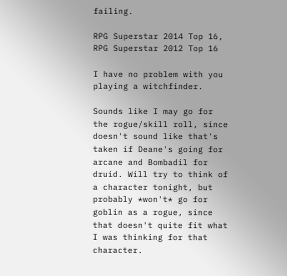failing.

RPG Superstar 2014 Top 16, RPG Superstar 2012 Top 16

I have no problem with you playing a witchfinder.

Sounds like I may go for the rogue/skill roll, since doesn't sound like that's taken if Deane's going for arcane and Bombadil for druid. Will try to think of a character tonight, but probably *won't* go for goblin as a rogue, since that doesn't quite fit what I was thinking for that character.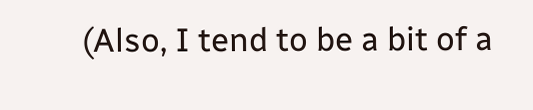(Also, I tend to be a bit of a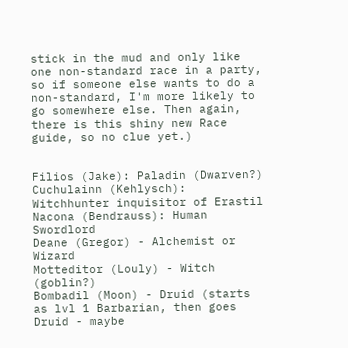stick in the mud and only like one non-standard race in a party, so if someone else wants to do a non-standard, I'm more likely to go somewhere else. Then again, there is this shiny new Race guide, so no clue yet.)


Filios (Jake): Paladin (Dwarven?)
Cuchulainn (Kehlysch): Witchhunter inquisitor of Erastil
Nacona (Bendrauss): Human Swordlord
Deane (Gregor) - Alchemist or Wizard
Motteditor (Louly) - Witch (goblin?)
Bombadil (Moon) - Druid (starts as lvl 1 Barbarian, then goes Druid - maybe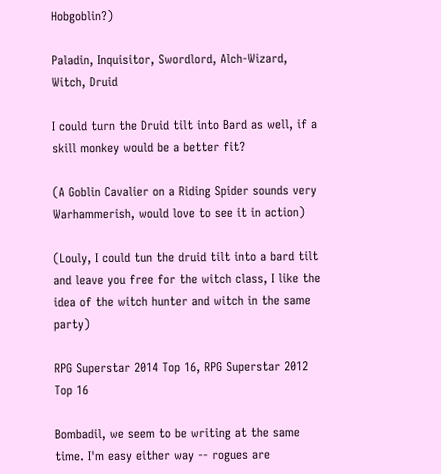Hobgoblin?)

Paladin, Inquisitor, Swordlord, Alch-Wizard, Witch, Druid

I could turn the Druid tilt into Bard as well, if a skill monkey would be a better fit?

(A Goblin Cavalier on a Riding Spider sounds very Warhammerish, would love to see it in action)

(Louly, I could tun the druid tilt into a bard tilt and leave you free for the witch class, I like the idea of the witch hunter and witch in the same party)

RPG Superstar 2014 Top 16, RPG Superstar 2012 Top 16

Bombadil, we seem to be writing at the same time. I'm easy either way -- rogues are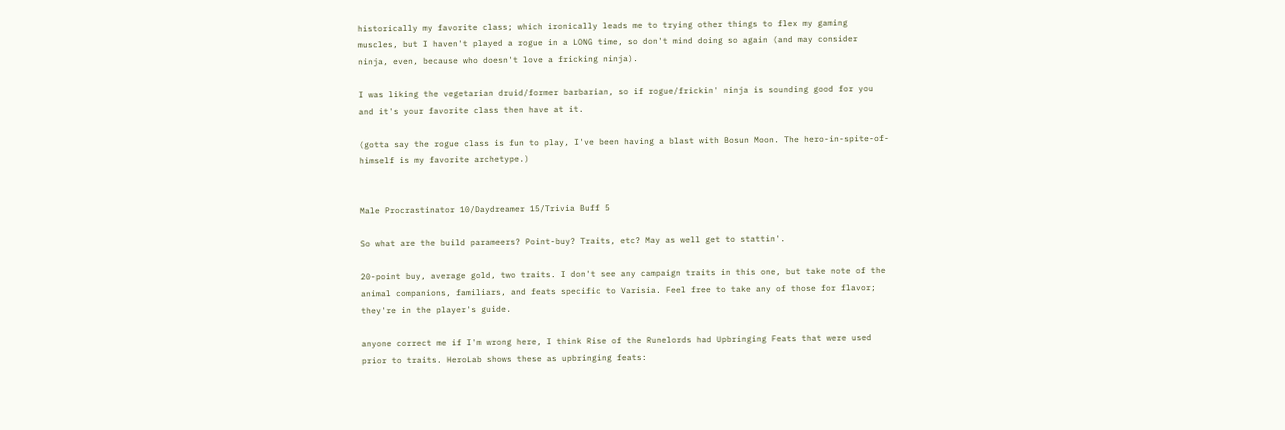historically my favorite class; which ironically leads me to trying other things to flex my gaming muscles, but I haven't played a rogue in a LONG time, so don't mind doing so again (and may consider ninja, even, because who doesn't love a fricking ninja).

I was liking the vegetarian druid/former barbarian, so if rogue/frickin' ninja is sounding good for you and it's your favorite class then have at it.

(gotta say the rogue class is fun to play, I've been having a blast with Bosun Moon. The hero-in-spite-of-himself is my favorite archetype.)


Male Procrastinator 10/Daydreamer 15/Trivia Buff 5

So what are the build parameers? Point-buy? Traits, etc? May as well get to stattin'.

20-point buy, average gold, two traits. I don't see any campaign traits in this one, but take note of the animal companions, familiars, and feats specific to Varisia. Feel free to take any of those for flavor; they're in the player's guide.

anyone correct me if I'm wrong here, I think Rise of the Runelords had Upbringing Feats that were used prior to traits. HeroLab shows these as upbringing feats: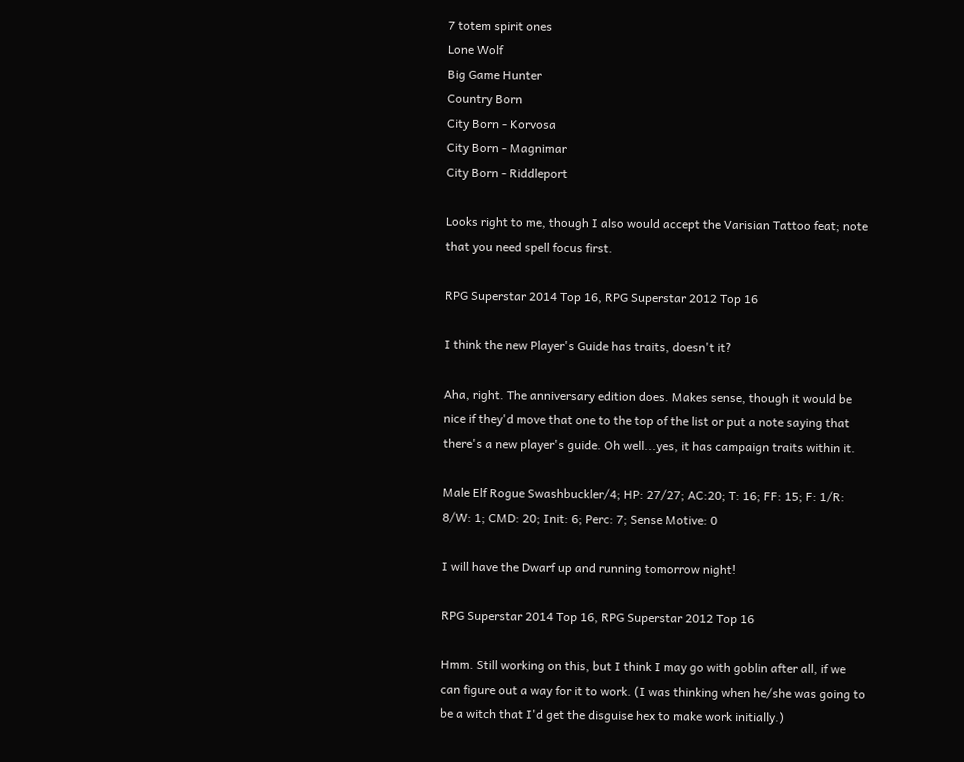7 totem spirit ones
Lone Wolf
Big Game Hunter
Country Born
City Born - Korvosa
City Born - Magnimar
City Born - Riddleport

Looks right to me, though I also would accept the Varisian Tattoo feat; note that you need spell focus first.

RPG Superstar 2014 Top 16, RPG Superstar 2012 Top 16

I think the new Player's Guide has traits, doesn't it?

Aha, right. The anniversary edition does. Makes sense, though it would be nice if they'd move that one to the top of the list or put a note saying that there's a new player's guide. Oh well...yes, it has campaign traits within it.

Male Elf Rogue Swashbuckler/4; HP: 27/27; AC:20; T: 16; FF: 15; F: 1/R: 8/W: 1; CMD: 20; Init: 6; Perc: 7; Sense Motive: 0

I will have the Dwarf up and running tomorrow night!

RPG Superstar 2014 Top 16, RPG Superstar 2012 Top 16

Hmm. Still working on this, but I think I may go with goblin after all, if we can figure out a way for it to work. (I was thinking when he/she was going to be a witch that I'd get the disguise hex to make work initially.)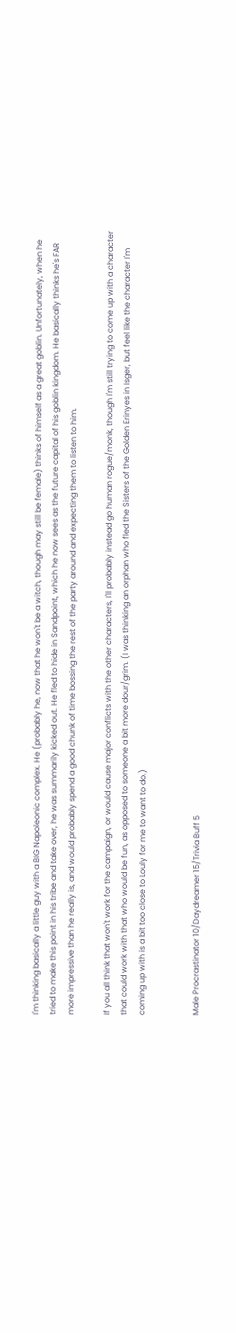I'm thinking basically a little guy with a BIG Napoleonic complex. He (probably he, now that he won't be a witch, though may still be female) thinks of himself as a great goblin. Unfortunately, when he tried to make this point in his tribe and take over, he was summarily kicked out. He fled to hide in Sandpoint, which he now sees as the future capital of his goblin kingdom. He basically thinks he's FAR more impressive than he really is, and would probably spend a good chunk of time bossing the rest of the party around and expecting them to listen to him.

If you all think that won't work for the campaign, or would cause major conflicts with the other characters, I'll probably instead go human rogue/monk, though I'm still trying to come up with a character that could work with that who would be fun, as opposed to someone a bit more dour/grim. (I was thinking an orphan who fled the Sisters of the Golden Erinyes in Isger, but feel like the character I'm coming up with is a bit too close to Louly for me to want to do.)


Male Procrastinator 10/Daydreamer 15/Trivia Buff 5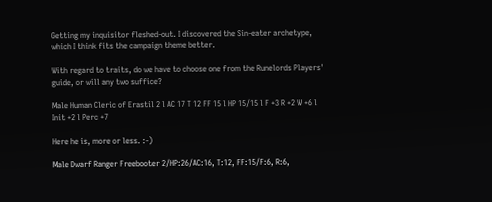Getting my inquisitor fleshed-out. I discovered the Sin-eater archetype, which I think fits the campaign theme better.

With regard to traits, do we have to choose one from the Runelords Players' guide, or will any two suffice?

Male Human Cleric of Erastil 2 l AC 17 T 12 FF 15 l HP 15/15 l F +3 R +2 W +6 l Init +2 l Perc +7

Here he is, more or less. :-)

Male Dwarf Ranger Freebooter 2/HP:26/AC:16, T:12, FF:15/F:6, R:6,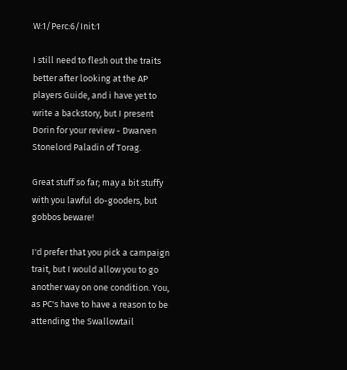W:1/Perc:6/Init:1

I still need to flesh out the traits better after looking at the AP players Guide, and i have yet to write a backstory, but I present Dorin for your review - Dwarven Stonelord Paladin of Torag.

Great stuff so far; may a bit stuffy with you lawful do-gooders, but gobbos beware!

I'd prefer that you pick a campaign trait, but I would allow you to go another way on one condition. You, as PC's have to have a reason to be attending the Swallowtail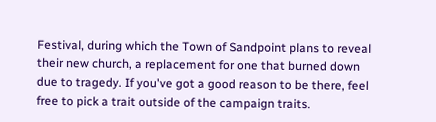Festival, during which the Town of Sandpoint plans to reveal their new church, a replacement for one that burned down due to tragedy. If you've got a good reason to be there, feel free to pick a trait outside of the campaign traits.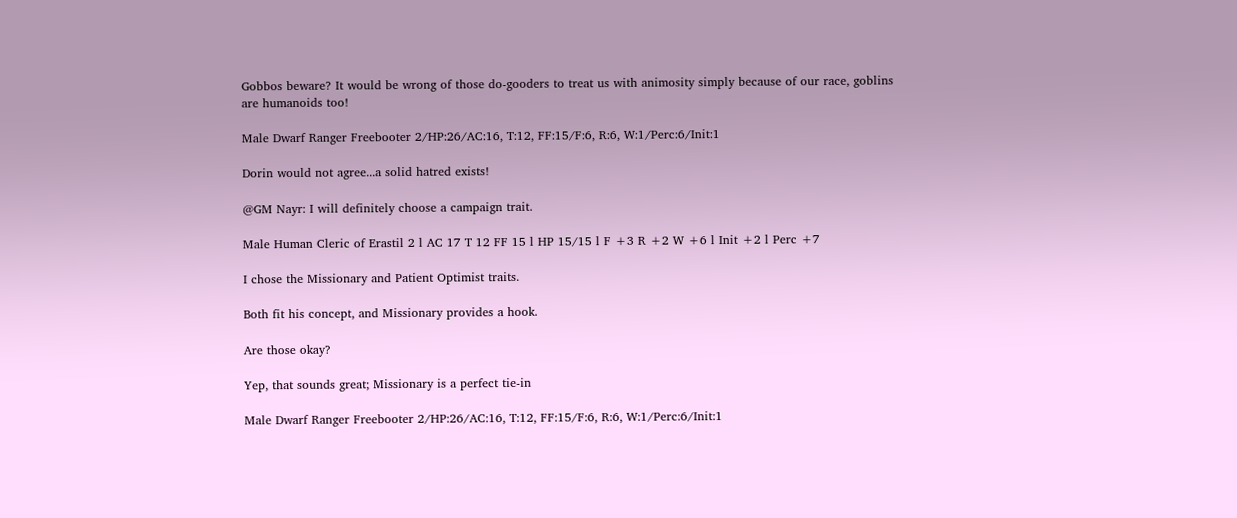Gobbos beware? It would be wrong of those do-gooders to treat us with animosity simply because of our race, goblins are humanoids too!

Male Dwarf Ranger Freebooter 2/HP:26/AC:16, T:12, FF:15/F:6, R:6, W:1/Perc:6/Init:1

Dorin would not agree...a solid hatred exists!

@GM Nayr: I will definitely choose a campaign trait.

Male Human Cleric of Erastil 2 l AC 17 T 12 FF 15 l HP 15/15 l F +3 R +2 W +6 l Init +2 l Perc +7

I chose the Missionary and Patient Optimist traits.

Both fit his concept, and Missionary provides a hook.

Are those okay?

Yep, that sounds great; Missionary is a perfect tie-in

Male Dwarf Ranger Freebooter 2/HP:26/AC:16, T:12, FF:15/F:6, R:6, W:1/Perc:6/Init:1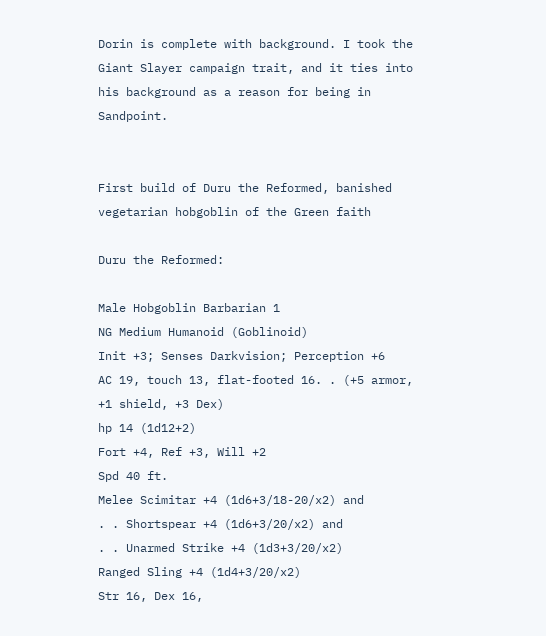Dorin is complete with background. I took the Giant Slayer campaign trait, and it ties into his background as a reason for being in Sandpoint.


First build of Duru the Reformed, banished vegetarian hobgoblin of the Green faith

Duru the Reformed:

Male Hobgoblin Barbarian 1
NG Medium Humanoid (Goblinoid)
Init +3; Senses Darkvision; Perception +6
AC 19, touch 13, flat-footed 16. . (+5 armor, +1 shield, +3 Dex)
hp 14 (1d12+2)
Fort +4, Ref +3, Will +2
Spd 40 ft.
Melee Scimitar +4 (1d6+3/18-20/x2) and
. . Shortspear +4 (1d6+3/20/x2) and
. . Unarmed Strike +4 (1d3+3/20/x2)
Ranged Sling +4 (1d4+3/20/x2)
Str 16, Dex 16,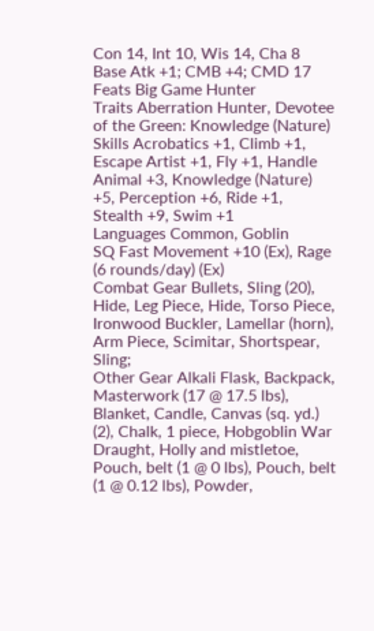Con 14, Int 10, Wis 14, Cha 8
Base Atk +1; CMB +4; CMD 17
Feats Big Game Hunter
Traits Aberration Hunter, Devotee of the Green: Knowledge (Nature)
Skills Acrobatics +1, Climb +1, Escape Artist +1, Fly +1, Handle Animal +3, Knowledge (Nature) +5, Perception +6, Ride +1, Stealth +9, Swim +1
Languages Common, Goblin
SQ Fast Movement +10 (Ex), Rage (6 rounds/day) (Ex)
Combat Gear Bullets, Sling (20), Hide, Leg Piece, Hide, Torso Piece, Ironwood Buckler, Lamellar (horn), Arm Piece, Scimitar, Shortspear, Sling;
Other Gear Alkali Flask, Backpack, Masterwork (17 @ 17.5 lbs), Blanket, Candle, Canvas (sq. yd.) (2), Chalk, 1 piece, Hobgoblin War Draught, Holly and mistletoe, Pouch, belt (1 @ 0 lbs), Pouch, belt (1 @ 0.12 lbs), Powder,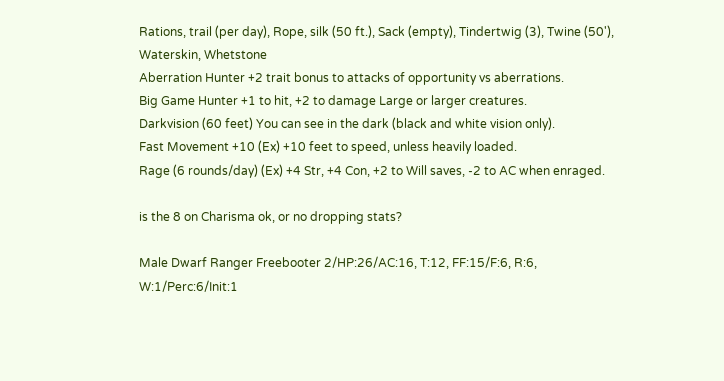Rations, trail (per day), Rope, silk (50 ft.), Sack (empty), Tindertwig (3), Twine (50'), Waterskin, Whetstone
Aberration Hunter +2 trait bonus to attacks of opportunity vs aberrations.
Big Game Hunter +1 to hit, +2 to damage Large or larger creatures.
Darkvision (60 feet) You can see in the dark (black and white vision only).
Fast Movement +10 (Ex) +10 feet to speed, unless heavily loaded.
Rage (6 rounds/day) (Ex) +4 Str, +4 Con, +2 to Will saves, -2 to AC when enraged.

is the 8 on Charisma ok, or no dropping stats?

Male Dwarf Ranger Freebooter 2/HP:26/AC:16, T:12, FF:15/F:6, R:6, W:1/Perc:6/Init:1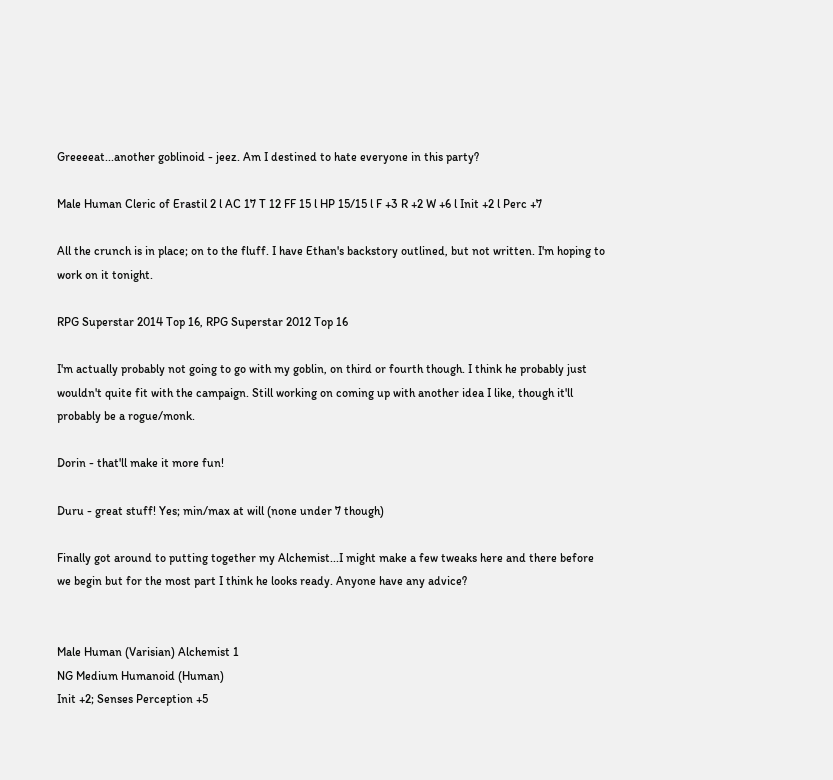Greeeeat...another goblinoid - jeez. Am I destined to hate everyone in this party?

Male Human Cleric of Erastil 2 l AC 17 T 12 FF 15 l HP 15/15 l F +3 R +2 W +6 l Init +2 l Perc +7

All the crunch is in place; on to the fluff. I have Ethan's backstory outlined, but not written. I'm hoping to work on it tonight.

RPG Superstar 2014 Top 16, RPG Superstar 2012 Top 16

I'm actually probably not going to go with my goblin, on third or fourth though. I think he probably just wouldn't quite fit with the campaign. Still working on coming up with another idea I like, though it'll probably be a rogue/monk.

Dorin - that'll make it more fun!

Duru - great stuff! Yes; min/max at will (none under 7 though)

Finally got around to putting together my Alchemist...I might make a few tweaks here and there before we begin but for the most part I think he looks ready. Anyone have any advice?


Male Human (Varisian) Alchemist 1
NG Medium Humanoid (Human)
Init +2; Senses Perception +5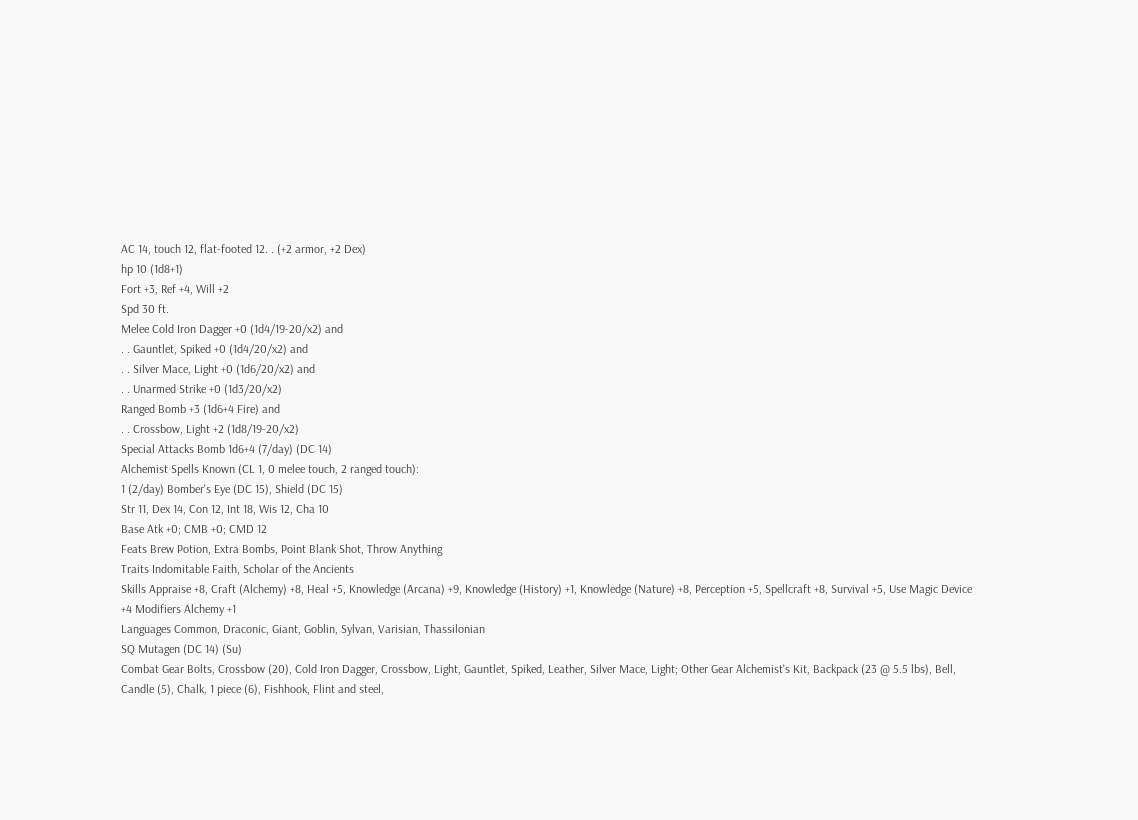AC 14, touch 12, flat-footed 12. . (+2 armor, +2 Dex)
hp 10 (1d8+1)
Fort +3, Ref +4, Will +2
Spd 30 ft.
Melee Cold Iron Dagger +0 (1d4/19-20/x2) and
. . Gauntlet, Spiked +0 (1d4/20/x2) and
. . Silver Mace, Light +0 (1d6/20/x2) and
. . Unarmed Strike +0 (1d3/20/x2)
Ranged Bomb +3 (1d6+4 Fire) and
. . Crossbow, Light +2 (1d8/19-20/x2)
Special Attacks Bomb 1d6+4 (7/day) (DC 14)
Alchemist Spells Known (CL 1, 0 melee touch, 2 ranged touch):
1 (2/day) Bomber's Eye (DC 15), Shield (DC 15)
Str 11, Dex 14, Con 12, Int 18, Wis 12, Cha 10
Base Atk +0; CMB +0; CMD 12
Feats Brew Potion, Extra Bombs, Point Blank Shot, Throw Anything
Traits Indomitable Faith, Scholar of the Ancients
Skills Appraise +8, Craft (Alchemy) +8, Heal +5, Knowledge (Arcana) +9, Knowledge (History) +1, Knowledge (Nature) +8, Perception +5, Spellcraft +8, Survival +5, Use Magic Device +4 Modifiers Alchemy +1
Languages Common, Draconic, Giant, Goblin, Sylvan, Varisian, Thassilonian
SQ Mutagen (DC 14) (Su)
Combat Gear Bolts, Crossbow (20), Cold Iron Dagger, Crossbow, Light, Gauntlet, Spiked, Leather, Silver Mace, Light; Other Gear Alchemist's Kit, Backpack (23 @ 5.5 lbs), Bell, Candle (5), Chalk, 1 piece (6), Fishhook, Flint and steel,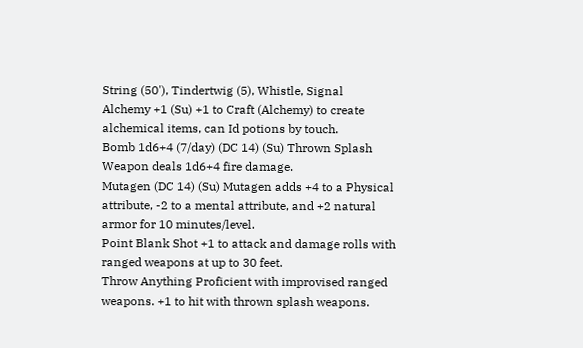String (50'), Tindertwig (5), Whistle, Signal
Alchemy +1 (Su) +1 to Craft (Alchemy) to create alchemical items, can Id potions by touch.
Bomb 1d6+4 (7/day) (DC 14) (Su) Thrown Splash Weapon deals 1d6+4 fire damage.
Mutagen (DC 14) (Su) Mutagen adds +4 to a Physical attribute, -2 to a mental attribute, and +2 natural armor for 10 minutes/level.
Point Blank Shot +1 to attack and damage rolls with ranged weapons at up to 30 feet.
Throw Anything Proficient with improvised ranged weapons. +1 to hit with thrown splash weapons.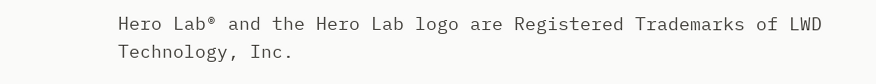Hero Lab® and the Hero Lab logo are Registered Trademarks of LWD Technology, Inc.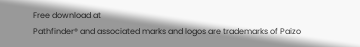Free download at
Pathfinder® and associated marks and logos are trademarks of Paizo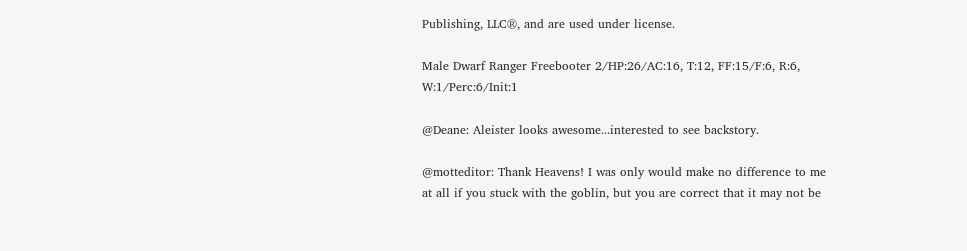Publishing, LLC®, and are used under license.

Male Dwarf Ranger Freebooter 2/HP:26/AC:16, T:12, FF:15/F:6, R:6, W:1/Perc:6/Init:1

@Deane: Aleister looks awesome...interested to see backstory.

@motteditor: Thank Heavens! I was only would make no difference to me at all if you stuck with the goblin, but you are correct that it may not be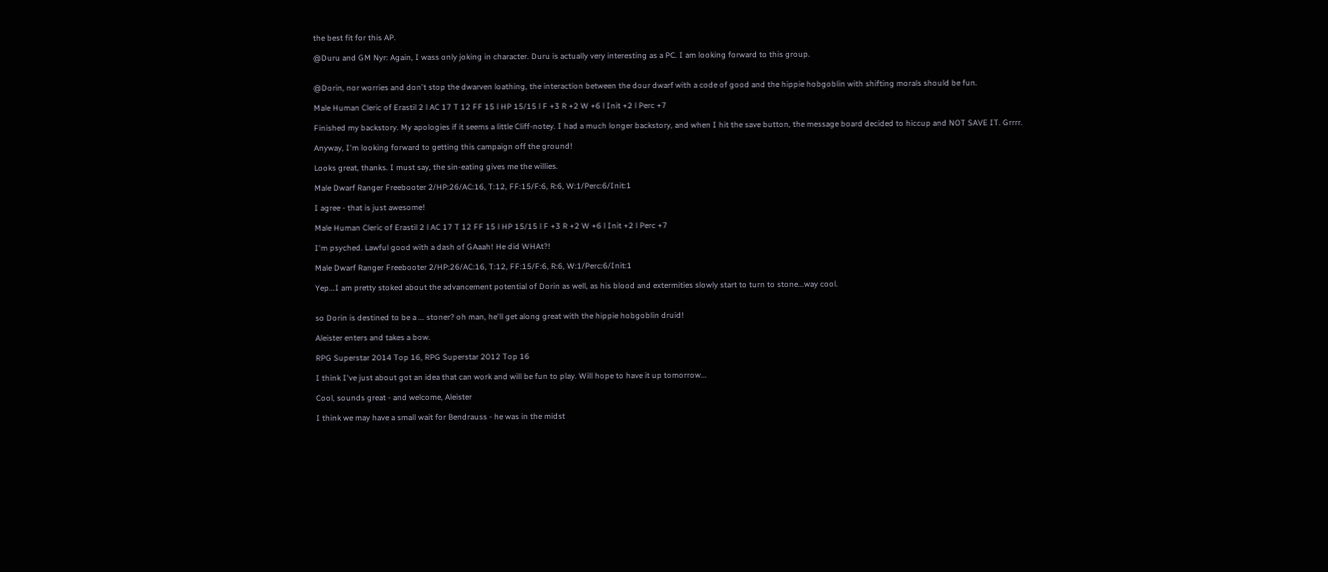the best fit for this AP.

@Duru and GM Nyr: Again, I wass only joking in character. Duru is actually very interesting as a PC. I am looking forward to this group.


@Dorin, nor worries and don't stop the dwarven loathing, the interaction between the dour dwarf with a code of good and the hippie hobgoblin with shifting morals should be fun.

Male Human Cleric of Erastil 2 l AC 17 T 12 FF 15 l HP 15/15 l F +3 R +2 W +6 l Init +2 l Perc +7

Finished my backstory. My apologies if it seems a little Cliff-notey. I had a much longer backstory, and when I hit the save button, the message board decided to hiccup and NOT SAVE IT. Grrrr.

Anyway, I'm looking forward to getting this campaign off the ground!

Looks great, thanks. I must say, the sin-eating gives me the willies.

Male Dwarf Ranger Freebooter 2/HP:26/AC:16, T:12, FF:15/F:6, R:6, W:1/Perc:6/Init:1

I agree - that is just awesome!

Male Human Cleric of Erastil 2 l AC 17 T 12 FF 15 l HP 15/15 l F +3 R +2 W +6 l Init +2 l Perc +7

I'm psyched. Lawful good with a dash of GAaah! He did WHAt?!

Male Dwarf Ranger Freebooter 2/HP:26/AC:16, T:12, FF:15/F:6, R:6, W:1/Perc:6/Init:1

Yep...I am pretty stoked about the advancement potential of Dorin as well, as his blood and extermities slowly start to turn to stone...way cool.


so Dorin is destined to be a ... stoner? oh man, he'll get along great with the hippie hobgoblin druid!

Aleister enters and takes a bow.

RPG Superstar 2014 Top 16, RPG Superstar 2012 Top 16

I think I've just about got an idea that can work and will be fun to play. Will hope to have it up tomorrow...

Cool, sounds great - and welcome, Aleister

I think we may have a small wait for Bendrauss - he was in the midst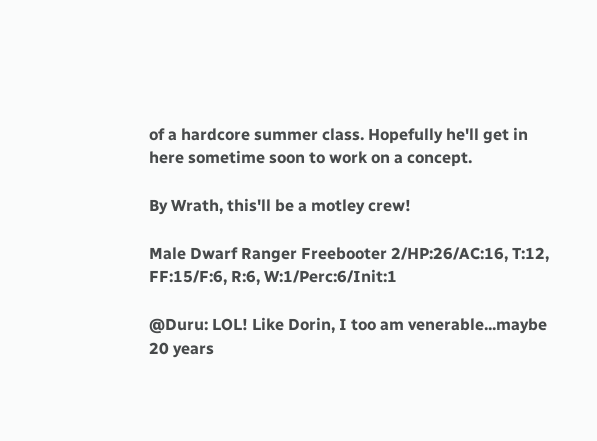of a hardcore summer class. Hopefully he'll get in here sometime soon to work on a concept.

By Wrath, this'll be a motley crew!

Male Dwarf Ranger Freebooter 2/HP:26/AC:16, T:12, FF:15/F:6, R:6, W:1/Perc:6/Init:1

@Duru: LOL! Like Dorin, I too am venerable...maybe 20 years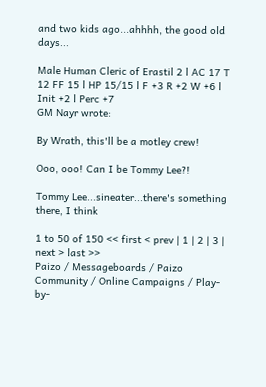and two kids ago...ahhhh, the good old days...

Male Human Cleric of Erastil 2 l AC 17 T 12 FF 15 l HP 15/15 l F +3 R +2 W +6 l Init +2 l Perc +7
GM Nayr wrote:

By Wrath, this'll be a motley crew!

Ooo, ooo! Can I be Tommy Lee?!

Tommy Lee...sineater...there's something there, I think

1 to 50 of 150 << first < prev | 1 | 2 | 3 | next > last >>
Paizo / Messageboards / Paizo Community / Online Campaigns / Play-by-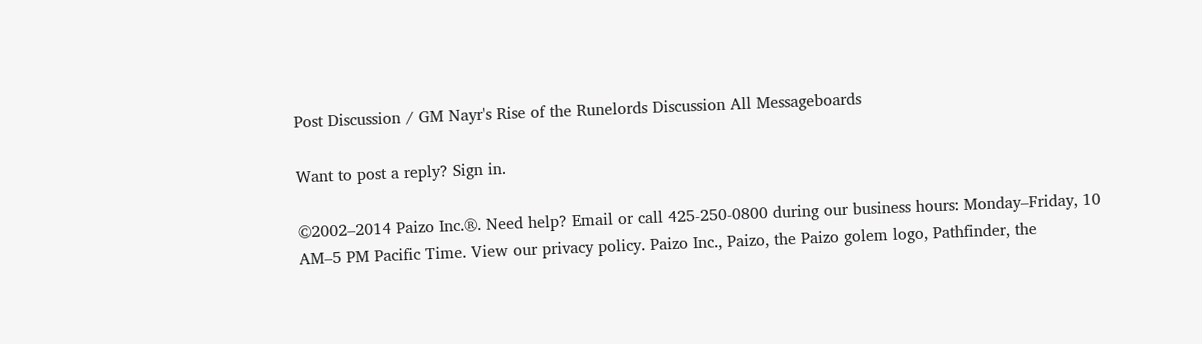Post Discussion / GM Nayr's Rise of the Runelords Discussion All Messageboards

Want to post a reply? Sign in.

©2002–2014 Paizo Inc.®. Need help? Email or call 425-250-0800 during our business hours: Monday–Friday, 10 AM–5 PM Pacific Time. View our privacy policy. Paizo Inc., Paizo, the Paizo golem logo, Pathfinder, the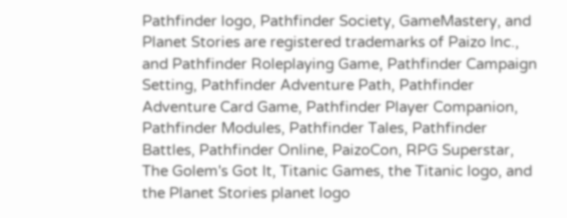Pathfinder logo, Pathfinder Society, GameMastery, and Planet Stories are registered trademarks of Paizo Inc., and Pathfinder Roleplaying Game, Pathfinder Campaign Setting, Pathfinder Adventure Path, Pathfinder Adventure Card Game, Pathfinder Player Companion, Pathfinder Modules, Pathfinder Tales, Pathfinder Battles, Pathfinder Online, PaizoCon, RPG Superstar, The Golem's Got It, Titanic Games, the Titanic logo, and the Planet Stories planet logo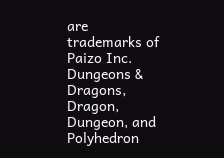are trademarks of Paizo Inc. Dungeons & Dragons, Dragon, Dungeon, and Polyhedron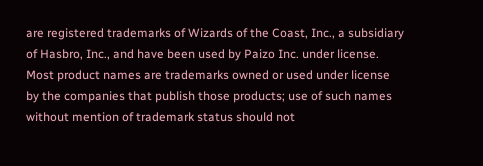are registered trademarks of Wizards of the Coast, Inc., a subsidiary of Hasbro, Inc., and have been used by Paizo Inc. under license. Most product names are trademarks owned or used under license by the companies that publish those products; use of such names without mention of trademark status should not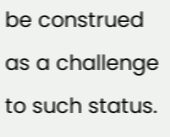be construed as a challenge to such status.